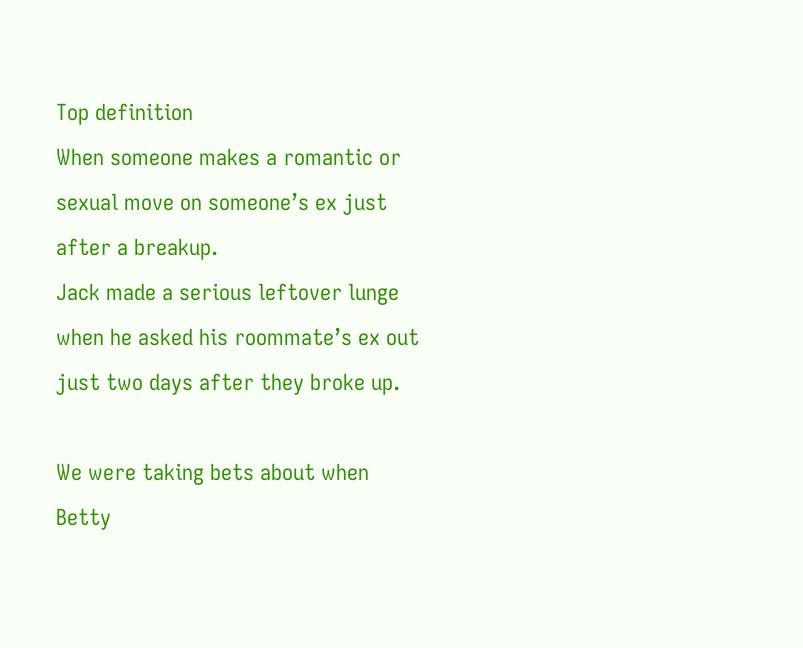Top definition
When someone makes a romantic or sexual move on someone’s ex just after a breakup.
Jack made a serious leftover lunge when he asked his roommate’s ex out just two days after they broke up.

We were taking bets about when Betty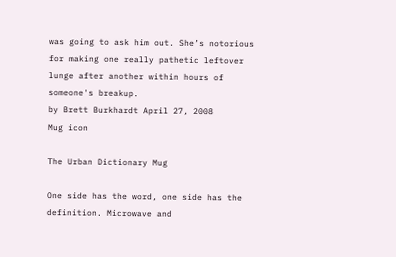was going to ask him out. She’s notorious for making one really pathetic leftover lunge after another within hours of someone's breakup.
by Brett Burkhardt April 27, 2008
Mug icon

The Urban Dictionary Mug

One side has the word, one side has the definition. Microwave and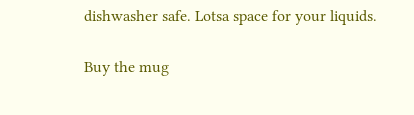dishwasher safe. Lotsa space for your liquids.

Buy the mug